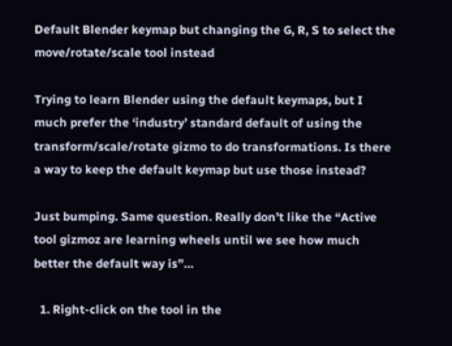Default Blender keymap but changing the G, R, S to select the move/rotate/scale tool instead

Trying to learn Blender using the default keymaps, but I much prefer the ‘industry’ standard default of using the transform/scale/rotate gizmo to do transformations. Is there a way to keep the default keymap but use those instead?

Just bumping. Same question. Really don’t like the “Active tool gizmoz are learning wheels until we see how much better the default way is”…

  1. Right-click on the tool in the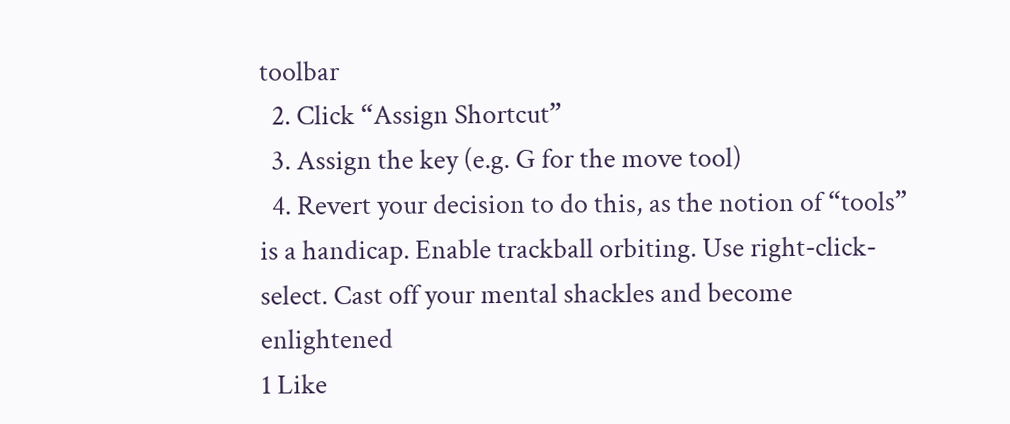toolbar
  2. Click “Assign Shortcut”
  3. Assign the key (e.g. G for the move tool)
  4. Revert your decision to do this, as the notion of “tools” is a handicap. Enable trackball orbiting. Use right-click-select. Cast off your mental shackles and become enlightened
1 Like